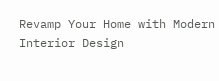Revamp Your Home with Modern Interior Design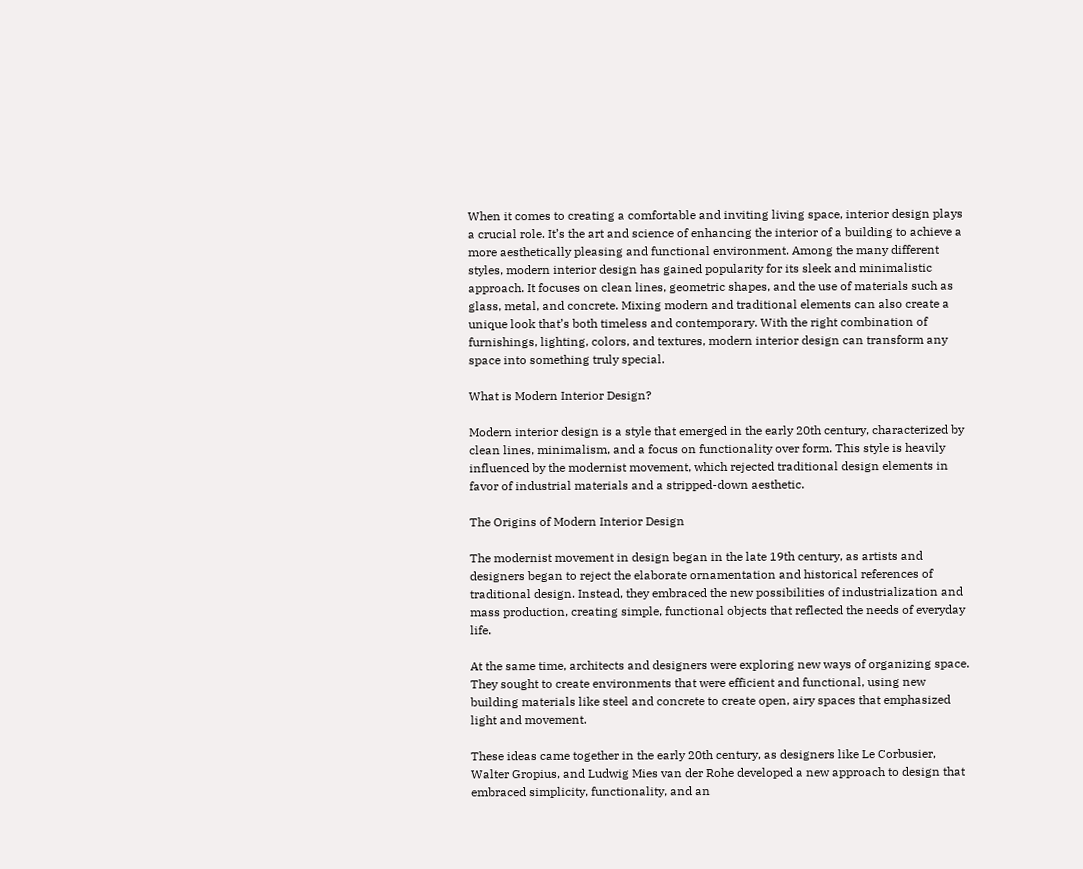When it comes to creating a comfortable and inviting living space, interior design plays a crucial role. It’s the art and science of enhancing the interior of a building to achieve a more aesthetically pleasing and functional environment. Among the many different styles, modern interior design has gained popularity for its sleek and minimalistic approach. It focuses on clean lines, geometric shapes, and the use of materials such as glass, metal, and concrete. Mixing modern and traditional elements can also create a unique look that’s both timeless and contemporary. With the right combination of furnishings, lighting, colors, and textures, modern interior design can transform any space into something truly special.

What is Modern Interior Design?

Modern interior design is a style that emerged in the early 20th century, characterized by clean lines, minimalism, and a focus on functionality over form. This style is heavily influenced by the modernist movement, which rejected traditional design elements in favor of industrial materials and a stripped-down aesthetic.

The Origins of Modern Interior Design

The modernist movement in design began in the late 19th century, as artists and designers began to reject the elaborate ornamentation and historical references of traditional design. Instead, they embraced the new possibilities of industrialization and mass production, creating simple, functional objects that reflected the needs of everyday life.

At the same time, architects and designers were exploring new ways of organizing space. They sought to create environments that were efficient and functional, using new building materials like steel and concrete to create open, airy spaces that emphasized light and movement.

These ideas came together in the early 20th century, as designers like Le Corbusier, Walter Gropius, and Ludwig Mies van der Rohe developed a new approach to design that embraced simplicity, functionality, and an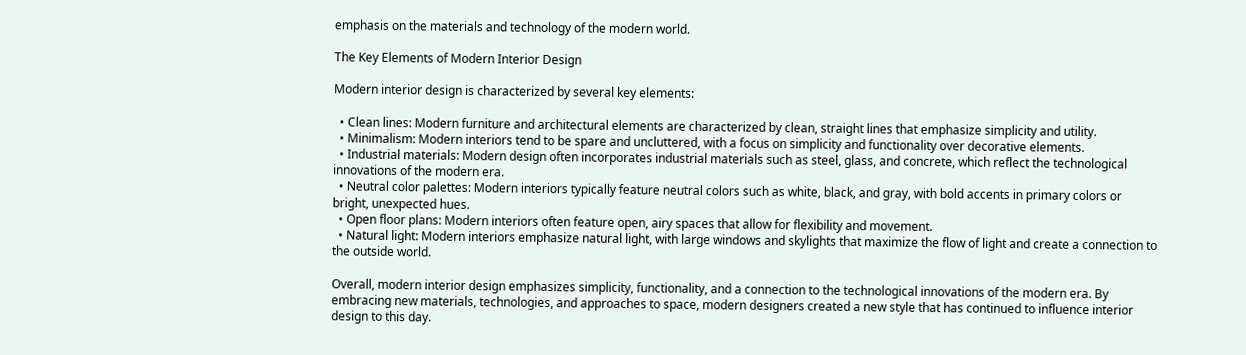emphasis on the materials and technology of the modern world.

The Key Elements of Modern Interior Design

Modern interior design is characterized by several key elements:

  • Clean lines: Modern furniture and architectural elements are characterized by clean, straight lines that emphasize simplicity and utility.
  • Minimalism: Modern interiors tend to be spare and uncluttered, with a focus on simplicity and functionality over decorative elements.
  • Industrial materials: Modern design often incorporates industrial materials such as steel, glass, and concrete, which reflect the technological innovations of the modern era.
  • Neutral color palettes: Modern interiors typically feature neutral colors such as white, black, and gray, with bold accents in primary colors or bright, unexpected hues.
  • Open floor plans: Modern interiors often feature open, airy spaces that allow for flexibility and movement.
  • Natural light: Modern interiors emphasize natural light, with large windows and skylights that maximize the flow of light and create a connection to the outside world.

Overall, modern interior design emphasizes simplicity, functionality, and a connection to the technological innovations of the modern era. By embracing new materials, technologies, and approaches to space, modern designers created a new style that has continued to influence interior design to this day.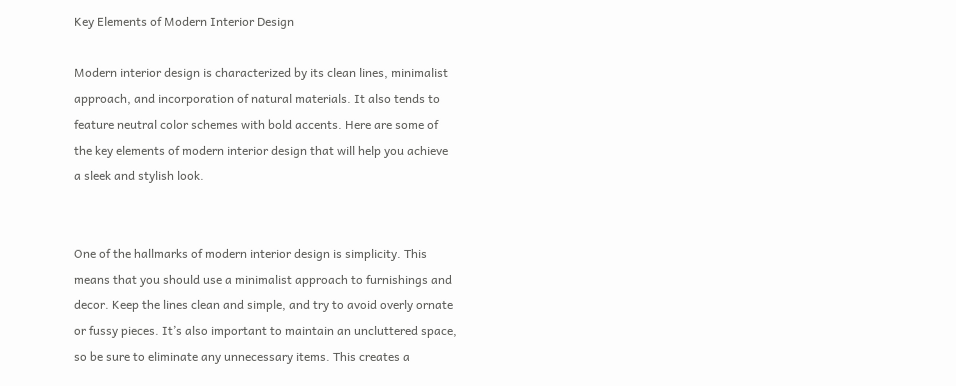Key Elements of Modern Interior Design

Modern interior design is characterized by its clean lines, minimalist approach, and incorporation of natural materials. It also tends to feature neutral color schemes with bold accents. Here are some of the key elements of modern interior design that will help you achieve a sleek and stylish look.


One of the hallmarks of modern interior design is simplicity. This means that you should use a minimalist approach to furnishings and decor. Keep the lines clean and simple, and try to avoid overly ornate or fussy pieces. It’s also important to maintain an uncluttered space, so be sure to eliminate any unnecessary items. This creates a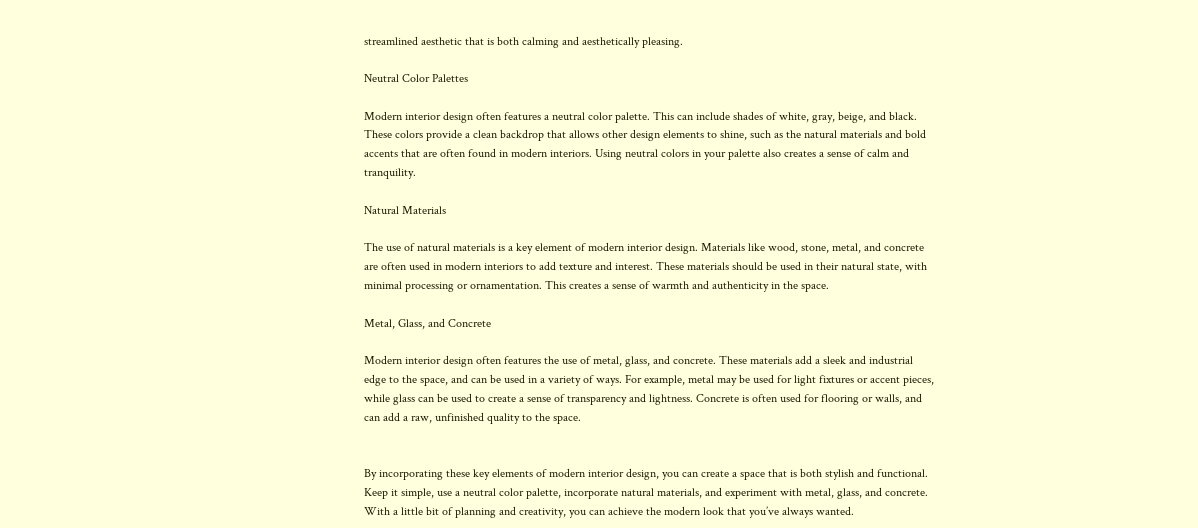streamlined aesthetic that is both calming and aesthetically pleasing.

Neutral Color Palettes

Modern interior design often features a neutral color palette. This can include shades of white, gray, beige, and black. These colors provide a clean backdrop that allows other design elements to shine, such as the natural materials and bold accents that are often found in modern interiors. Using neutral colors in your palette also creates a sense of calm and tranquility.

Natural Materials

The use of natural materials is a key element of modern interior design. Materials like wood, stone, metal, and concrete are often used in modern interiors to add texture and interest. These materials should be used in their natural state, with minimal processing or ornamentation. This creates a sense of warmth and authenticity in the space.

Metal, Glass, and Concrete

Modern interior design often features the use of metal, glass, and concrete. These materials add a sleek and industrial edge to the space, and can be used in a variety of ways. For example, metal may be used for light fixtures or accent pieces, while glass can be used to create a sense of transparency and lightness. Concrete is often used for flooring or walls, and can add a raw, unfinished quality to the space.


By incorporating these key elements of modern interior design, you can create a space that is both stylish and functional. Keep it simple, use a neutral color palette, incorporate natural materials, and experiment with metal, glass, and concrete. With a little bit of planning and creativity, you can achieve the modern look that you’ve always wanted.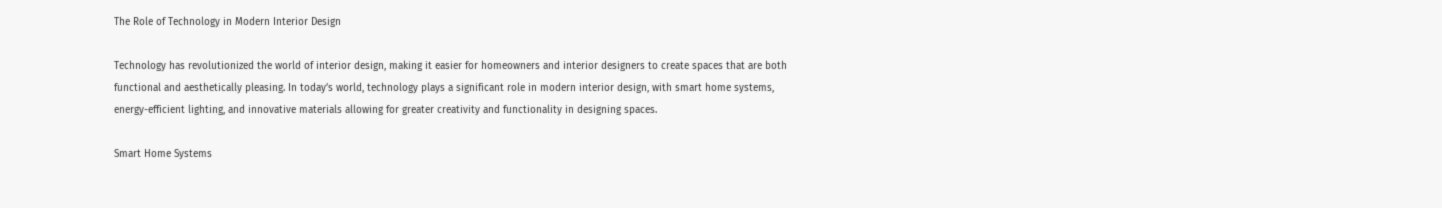The Role of Technology in Modern Interior Design

Technology has revolutionized the world of interior design, making it easier for homeowners and interior designers to create spaces that are both functional and aesthetically pleasing. In today’s world, technology plays a significant role in modern interior design, with smart home systems, energy-efficient lighting, and innovative materials allowing for greater creativity and functionality in designing spaces.

Smart Home Systems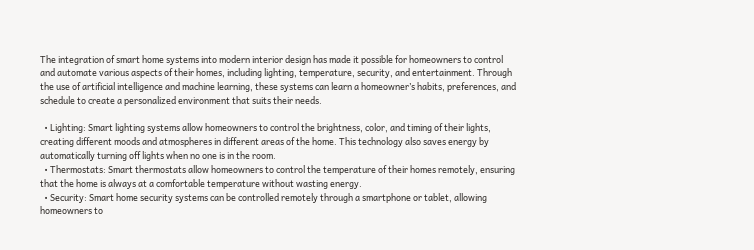The integration of smart home systems into modern interior design has made it possible for homeowners to control and automate various aspects of their homes, including lighting, temperature, security, and entertainment. Through the use of artificial intelligence and machine learning, these systems can learn a homeowner’s habits, preferences, and schedule to create a personalized environment that suits their needs.

  • Lighting: Smart lighting systems allow homeowners to control the brightness, color, and timing of their lights, creating different moods and atmospheres in different areas of the home. This technology also saves energy by automatically turning off lights when no one is in the room.
  • Thermostats: Smart thermostats allow homeowners to control the temperature of their homes remotely, ensuring that the home is always at a comfortable temperature without wasting energy.
  • Security: Smart home security systems can be controlled remotely through a smartphone or tablet, allowing homeowners to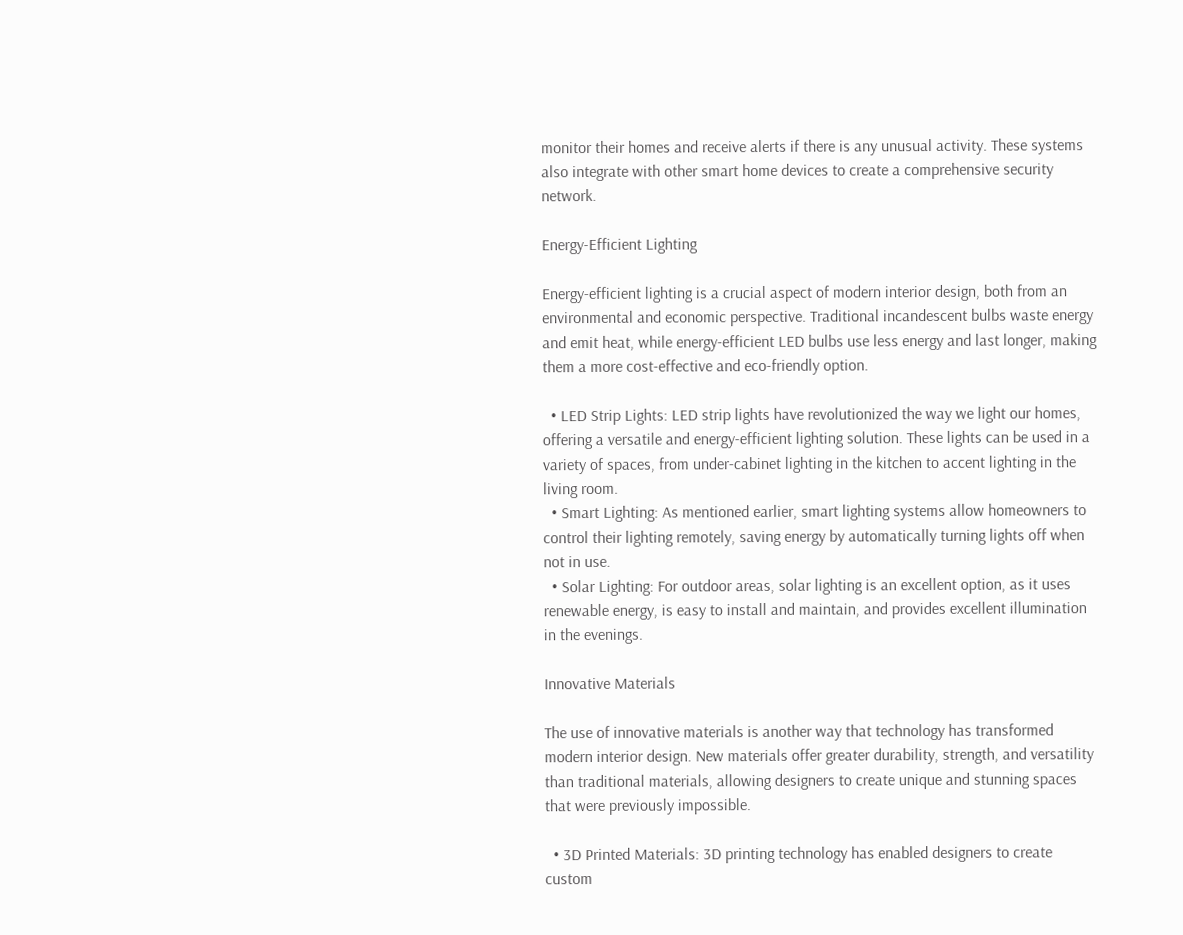monitor their homes and receive alerts if there is any unusual activity. These systems also integrate with other smart home devices to create a comprehensive security network.

Energy-Efficient Lighting

Energy-efficient lighting is a crucial aspect of modern interior design, both from an environmental and economic perspective. Traditional incandescent bulbs waste energy and emit heat, while energy-efficient LED bulbs use less energy and last longer, making them a more cost-effective and eco-friendly option.

  • LED Strip Lights: LED strip lights have revolutionized the way we light our homes, offering a versatile and energy-efficient lighting solution. These lights can be used in a variety of spaces, from under-cabinet lighting in the kitchen to accent lighting in the living room.
  • Smart Lighting: As mentioned earlier, smart lighting systems allow homeowners to control their lighting remotely, saving energy by automatically turning lights off when not in use.
  • Solar Lighting: For outdoor areas, solar lighting is an excellent option, as it uses renewable energy, is easy to install and maintain, and provides excellent illumination in the evenings.

Innovative Materials

The use of innovative materials is another way that technology has transformed modern interior design. New materials offer greater durability, strength, and versatility than traditional materials, allowing designers to create unique and stunning spaces that were previously impossible.

  • 3D Printed Materials: 3D printing technology has enabled designers to create custom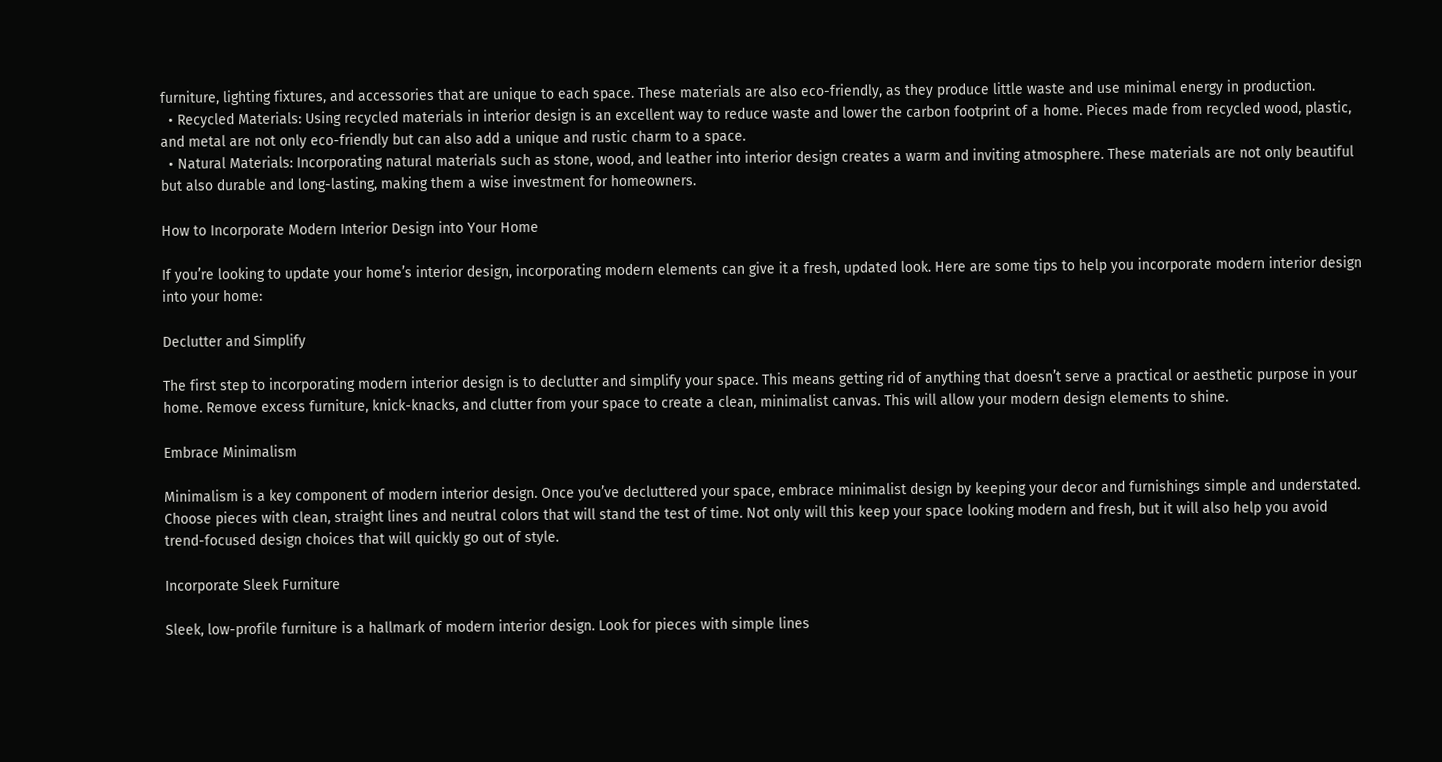furniture, lighting fixtures, and accessories that are unique to each space. These materials are also eco-friendly, as they produce little waste and use minimal energy in production.
  • Recycled Materials: Using recycled materials in interior design is an excellent way to reduce waste and lower the carbon footprint of a home. Pieces made from recycled wood, plastic, and metal are not only eco-friendly but can also add a unique and rustic charm to a space.
  • Natural Materials: Incorporating natural materials such as stone, wood, and leather into interior design creates a warm and inviting atmosphere. These materials are not only beautiful but also durable and long-lasting, making them a wise investment for homeowners.

How to Incorporate Modern Interior Design into Your Home

If you’re looking to update your home’s interior design, incorporating modern elements can give it a fresh, updated look. Here are some tips to help you incorporate modern interior design into your home:

Declutter and Simplify

The first step to incorporating modern interior design is to declutter and simplify your space. This means getting rid of anything that doesn’t serve a practical or aesthetic purpose in your home. Remove excess furniture, knick-knacks, and clutter from your space to create a clean, minimalist canvas. This will allow your modern design elements to shine.

Embrace Minimalism

Minimalism is a key component of modern interior design. Once you’ve decluttered your space, embrace minimalist design by keeping your decor and furnishings simple and understated. Choose pieces with clean, straight lines and neutral colors that will stand the test of time. Not only will this keep your space looking modern and fresh, but it will also help you avoid trend-focused design choices that will quickly go out of style.

Incorporate Sleek Furniture

Sleek, low-profile furniture is a hallmark of modern interior design. Look for pieces with simple lines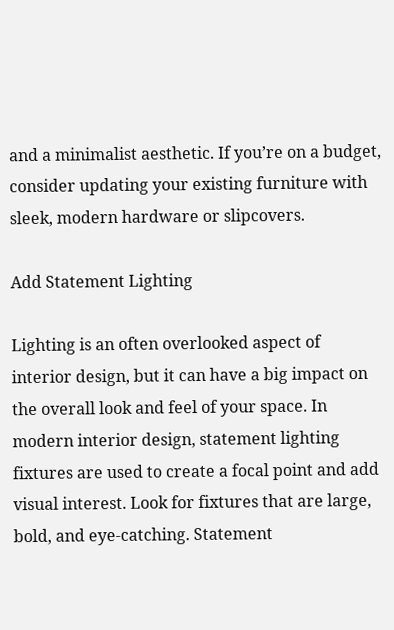and a minimalist aesthetic. If you’re on a budget, consider updating your existing furniture with sleek, modern hardware or slipcovers.

Add Statement Lighting

Lighting is an often overlooked aspect of interior design, but it can have a big impact on the overall look and feel of your space. In modern interior design, statement lighting fixtures are used to create a focal point and add visual interest. Look for fixtures that are large, bold, and eye-catching. Statement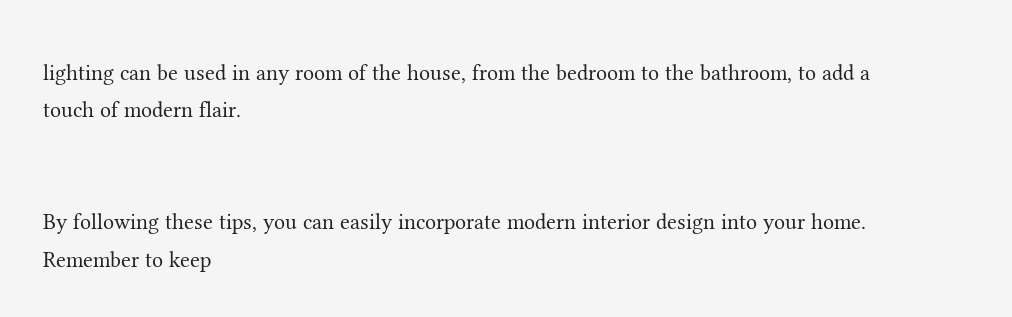lighting can be used in any room of the house, from the bedroom to the bathroom, to add a touch of modern flair.


By following these tips, you can easily incorporate modern interior design into your home. Remember to keep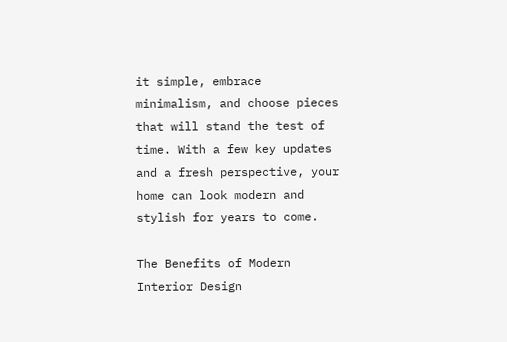it simple, embrace minimalism, and choose pieces that will stand the test of time. With a few key updates and a fresh perspective, your home can look modern and stylish for years to come.

The Benefits of Modern Interior Design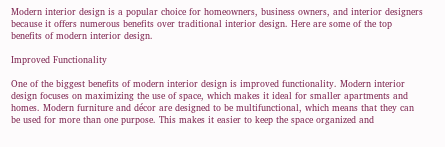Modern interior design is a popular choice for homeowners, business owners, and interior designers because it offers numerous benefits over traditional interior design. Here are some of the top benefits of modern interior design.

Improved Functionality

One of the biggest benefits of modern interior design is improved functionality. Modern interior design focuses on maximizing the use of space, which makes it ideal for smaller apartments and homes. Modern furniture and décor are designed to be multifunctional, which means that they can be used for more than one purpose. This makes it easier to keep the space organized and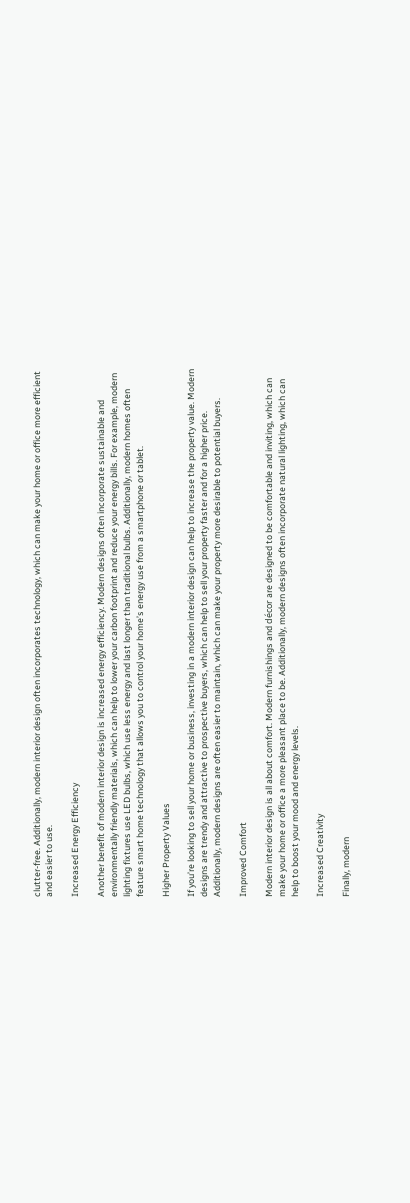clutter-free. Additionally, modern interior design often incorporates technology, which can make your home or office more efficient and easier to use.

Increased Energy Efficiency

Another benefit of modern interior design is increased energy efficiency. Modern designs often incorporate sustainable and environmentally friendly materials, which can help to lower your carbon footprint and reduce your energy bills. For example, modern lighting fixtures use LED bulbs, which use less energy and last longer than traditional bulbs. Additionally, modern homes often feature smart home technology that allows you to control your home’s energy use from a smartphone or tablet.

Higher Property Values

If you’re looking to sell your home or business, investing in a modern interior design can help to increase the property value. Modern designs are trendy and attractive to prospective buyers, which can help to sell your property faster and for a higher price. Additionally, modern designs are often easier to maintain, which can make your property more desirable to potential buyers.

Improved Comfort

Modern interior design is all about comfort. Modern furnishings and décor are designed to be comfortable and inviting, which can make your home or office a more pleasant place to be. Additionally, modern designs often incorporate natural lighting, which can help to boost your mood and energy levels.

Increased Creativity

Finally, modern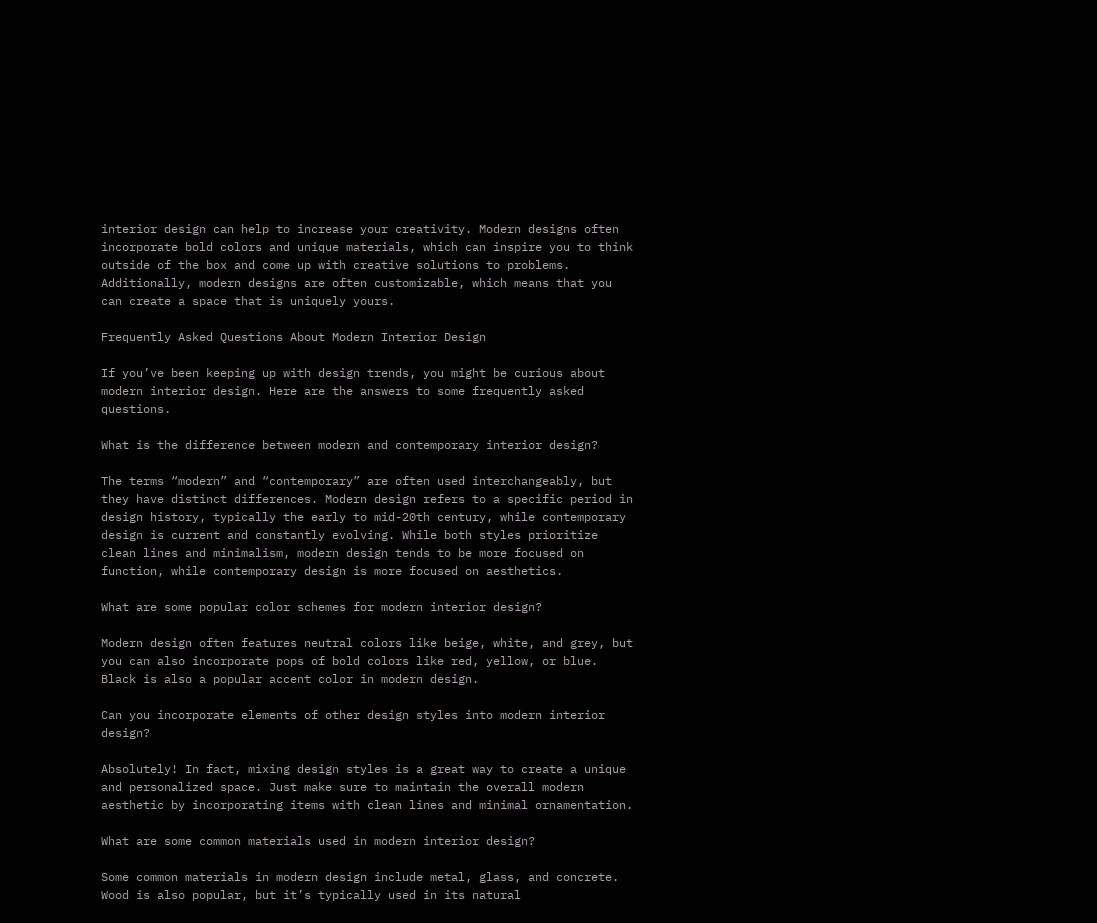interior design can help to increase your creativity. Modern designs often incorporate bold colors and unique materials, which can inspire you to think outside of the box and come up with creative solutions to problems. Additionally, modern designs are often customizable, which means that you can create a space that is uniquely yours.

Frequently Asked Questions About Modern Interior Design

If you’ve been keeping up with design trends, you might be curious about modern interior design. Here are the answers to some frequently asked questions.

What is the difference between modern and contemporary interior design?

The terms “modern” and “contemporary” are often used interchangeably, but they have distinct differences. Modern design refers to a specific period in design history, typically the early to mid-20th century, while contemporary design is current and constantly evolving. While both styles prioritize clean lines and minimalism, modern design tends to be more focused on function, while contemporary design is more focused on aesthetics.

What are some popular color schemes for modern interior design?

Modern design often features neutral colors like beige, white, and grey, but you can also incorporate pops of bold colors like red, yellow, or blue. Black is also a popular accent color in modern design.

Can you incorporate elements of other design styles into modern interior design?

Absolutely! In fact, mixing design styles is a great way to create a unique and personalized space. Just make sure to maintain the overall modern aesthetic by incorporating items with clean lines and minimal ornamentation.

What are some common materials used in modern interior design?

Some common materials in modern design include metal, glass, and concrete. Wood is also popular, but it’s typically used in its natural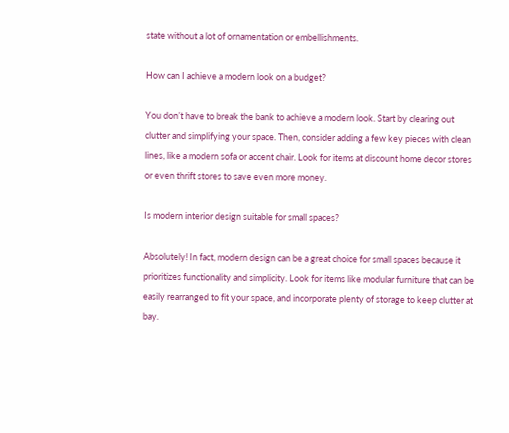state without a lot of ornamentation or embellishments.

How can I achieve a modern look on a budget?

You don’t have to break the bank to achieve a modern look. Start by clearing out clutter and simplifying your space. Then, consider adding a few key pieces with clean lines, like a modern sofa or accent chair. Look for items at discount home decor stores or even thrift stores to save even more money.

Is modern interior design suitable for small spaces?

Absolutely! In fact, modern design can be a great choice for small spaces because it prioritizes functionality and simplicity. Look for items like modular furniture that can be easily rearranged to fit your space, and incorporate plenty of storage to keep clutter at bay.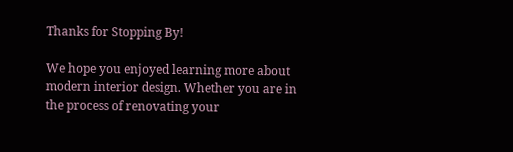Thanks for Stopping By!

We hope you enjoyed learning more about modern interior design. Whether you are in the process of renovating your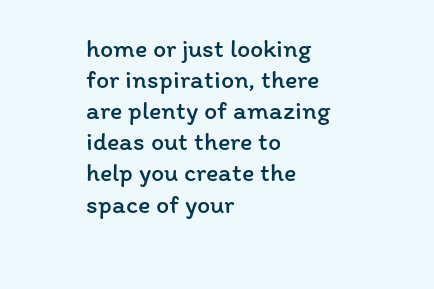home or just looking for inspiration, there are plenty of amazing ideas out there to help you create the space of your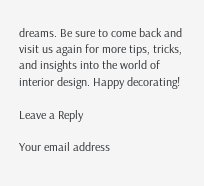dreams. Be sure to come back and visit us again for more tips, tricks, and insights into the world of interior design. Happy decorating!

Leave a Reply

Your email address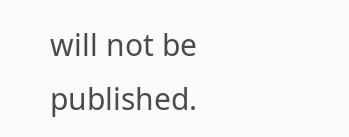will not be published.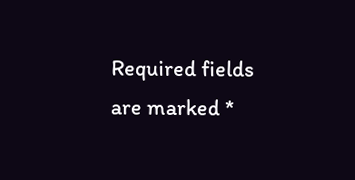Required fields are marked *